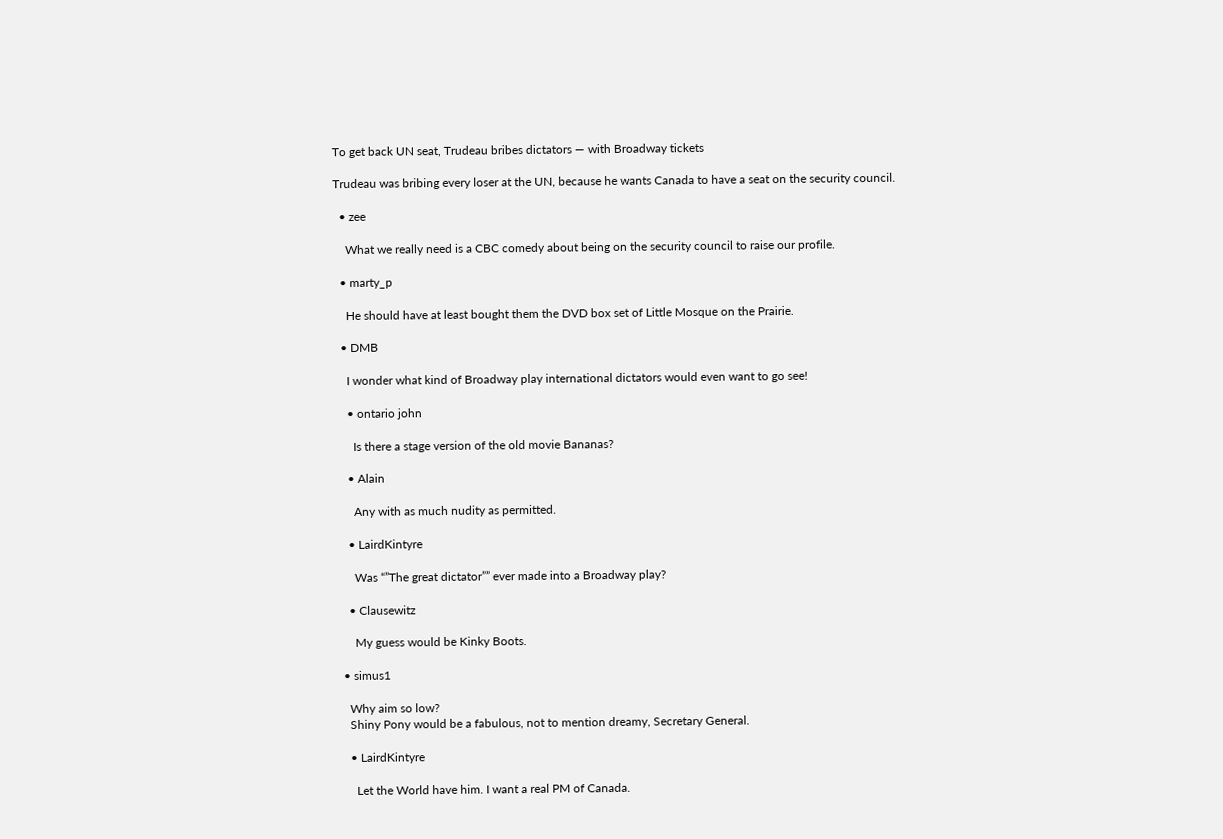To get back UN seat, Trudeau bribes dictators — with Broadway tickets

Trudeau was bribing every loser at the UN, because he wants Canada to have a seat on the security council.

  • zee

    What we really need is a CBC comedy about being on the security council to raise our profile.

  • marty_p

    He should have at least bought them the DVD box set of Little Mosque on the Prairie.

  • DMB

    I wonder what kind of Broadway play international dictators would even want to go see!

    • ontario john

      Is there a stage version of the old movie Bananas?

    • Alain

      Any with as much nudity as permitted.

    • LairdKintyre

      Was “”The great dictator”” ever made into a Broadway play?

    • Clausewitz

      My guess would be Kinky Boots.

  • simus1

    Why aim so low?
    Shiny Pony would be a fabulous, not to mention dreamy, Secretary General.

    • LairdKintyre

      Let the World have him. I want a real PM of Canada.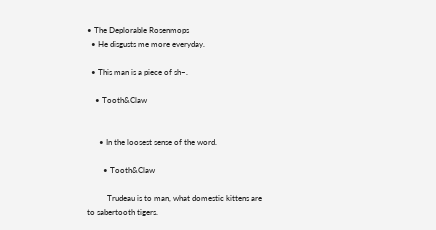• The Deplorable Rosenmops
  • He disgusts me more everyday.

  • This man is a piece of sh–.

    • Tooth&Claw


      • In the loosest sense of the word.

        • Tooth&Claw

          Trudeau is to man, what domestic kittens are to sabertooth tigers.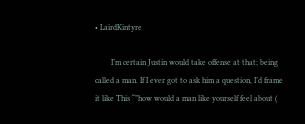• LairdKintyre

        I’m certain Justin would take offense at that; being called a man. If I ever got to ask him a question, I’d frame it like This “”how would a man like yourself feel about (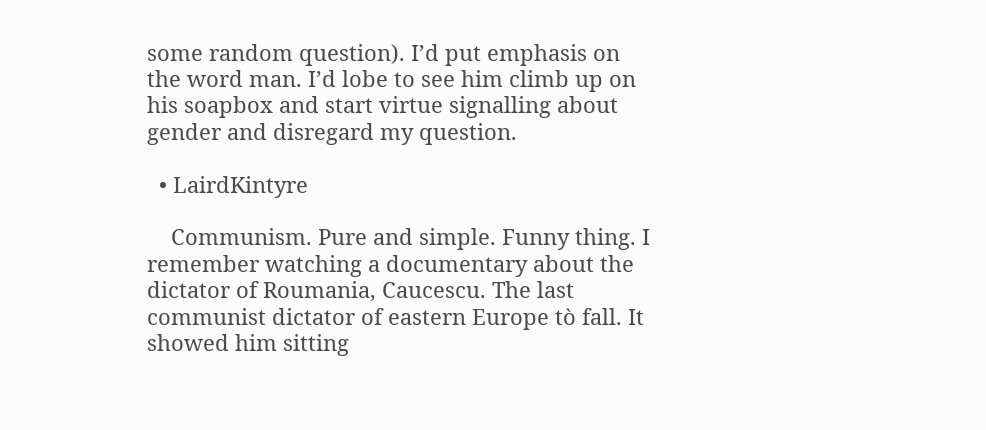some random question). I’d put emphasis on the word man. I’d lobe to see him climb up on his soapbox and start virtue signalling about gender and disregard my question.

  • LairdKintyre

    Communism. Pure and simple. Funny thing. I remember watching a documentary about the dictator of Roumania, Caucescu. The last communist dictator of eastern Europe tò fall. It showed him sitting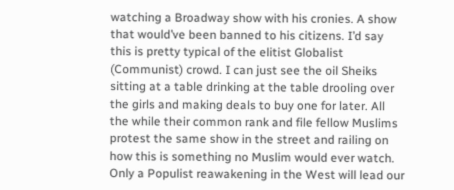watching a Broadway show with his cronies. A show that would’ve been banned to his citizens. I’d say this is pretty typical of the elitist Globalist (Communist) crowd. I can just see the oil Sheiks sitting at a table drinking at the table drooling over the girls and making deals to buy one for later. All the while their common rank and file fellow Muslims protest the same show in the street and railing on how this is something no Muslim would ever watch. Only a Populist reawakening in the West will lead our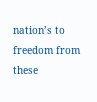nation’s to freedom from these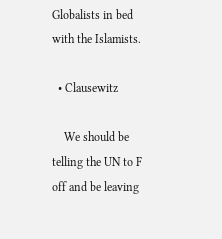Globalists in bed with the Islamists.

  • Clausewitz

    We should be telling the UN to F off and be leaving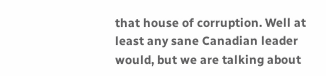that house of corruption. Well at least any sane Canadian leader would, but we are talking about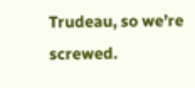Trudeau, so we’re screwed.